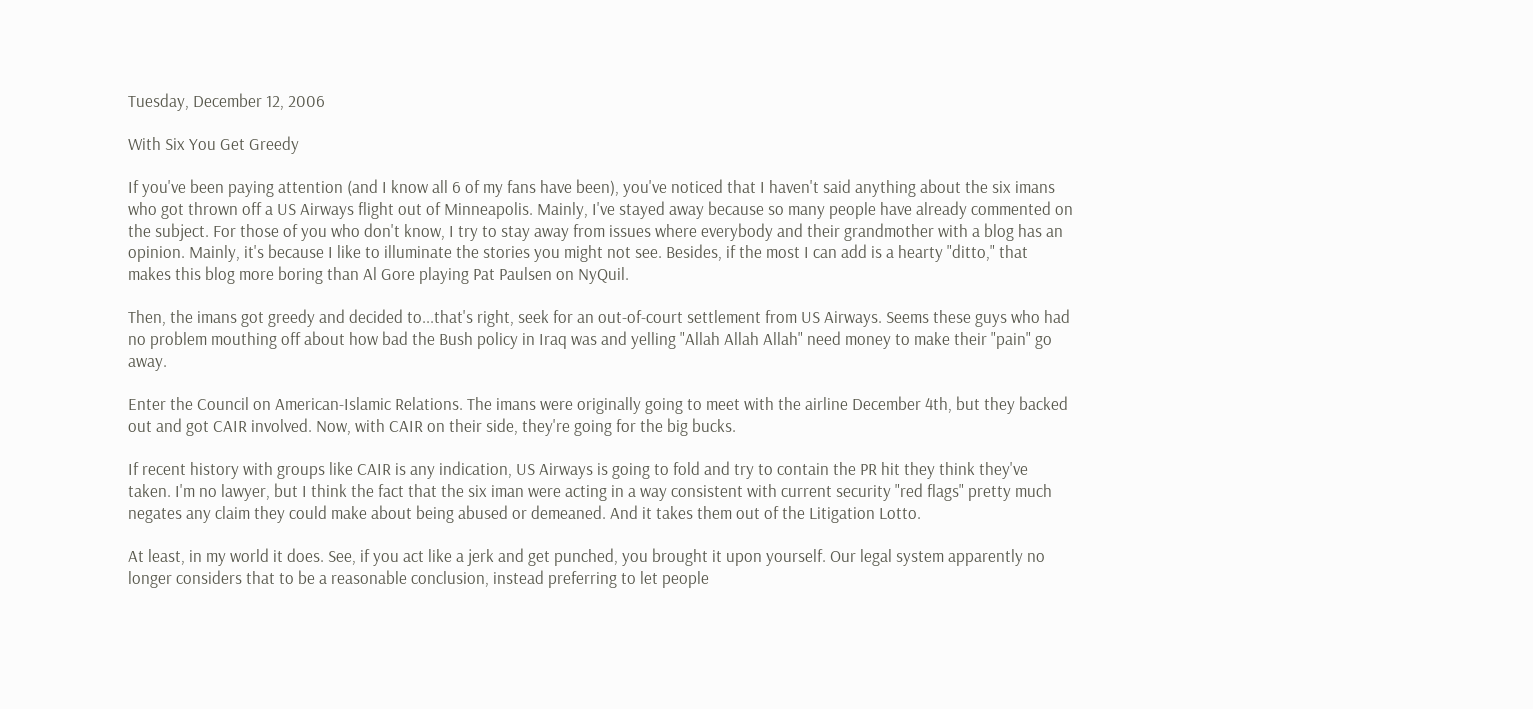Tuesday, December 12, 2006

With Six You Get Greedy

If you've been paying attention (and I know all 6 of my fans have been), you've noticed that I haven't said anything about the six imans who got thrown off a US Airways flight out of Minneapolis. Mainly, I've stayed away because so many people have already commented on the subject. For those of you who don't know, I try to stay away from issues where everybody and their grandmother with a blog has an opinion. Mainly, it's because I like to illuminate the stories you might not see. Besides, if the most I can add is a hearty "ditto," that makes this blog more boring than Al Gore playing Pat Paulsen on NyQuil.

Then, the imans got greedy and decided to...that's right, seek for an out-of-court settlement from US Airways. Seems these guys who had no problem mouthing off about how bad the Bush policy in Iraq was and yelling "Allah Allah Allah" need money to make their "pain" go away.

Enter the Council on American-Islamic Relations. The imans were originally going to meet with the airline December 4th, but they backed out and got CAIR involved. Now, with CAIR on their side, they're going for the big bucks.

If recent history with groups like CAIR is any indication, US Airways is going to fold and try to contain the PR hit they think they've taken. I'm no lawyer, but I think the fact that the six iman were acting in a way consistent with current security "red flags" pretty much negates any claim they could make about being abused or demeaned. And it takes them out of the Litigation Lotto.

At least, in my world it does. See, if you act like a jerk and get punched, you brought it upon yourself. Our legal system apparently no longer considers that to be a reasonable conclusion, instead preferring to let people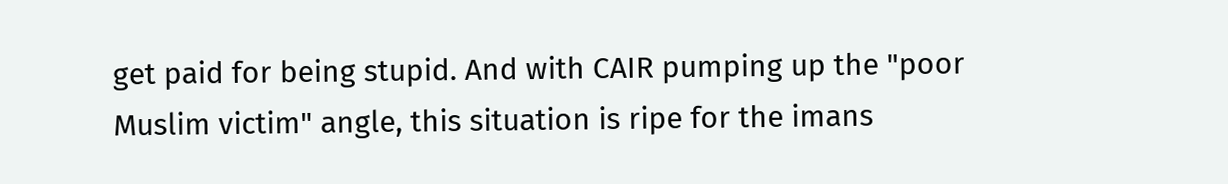get paid for being stupid. And with CAIR pumping up the "poor Muslim victim" angle, this situation is ripe for the imans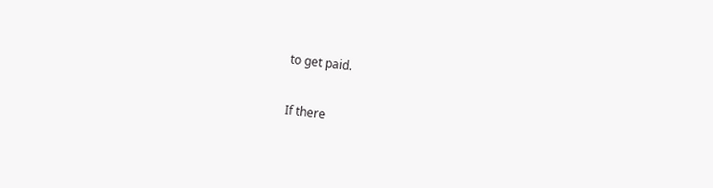to get paid.

If there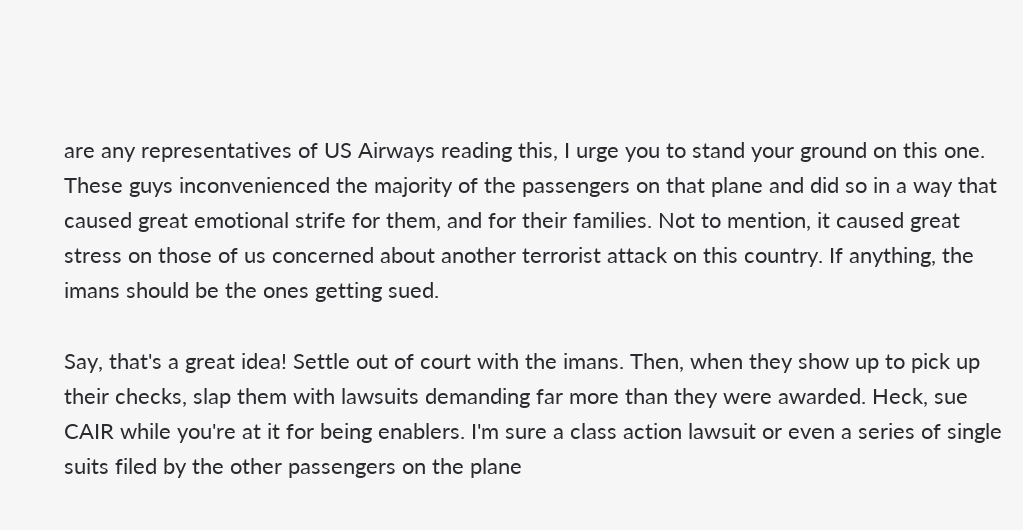are any representatives of US Airways reading this, I urge you to stand your ground on this one. These guys inconvenienced the majority of the passengers on that plane and did so in a way that caused great emotional strife for them, and for their families. Not to mention, it caused great stress on those of us concerned about another terrorist attack on this country. If anything, the imans should be the ones getting sued.

Say, that's a great idea! Settle out of court with the imans. Then, when they show up to pick up their checks, slap them with lawsuits demanding far more than they were awarded. Heck, sue CAIR while you're at it for being enablers. I'm sure a class action lawsuit or even a series of single suits filed by the other passengers on the plane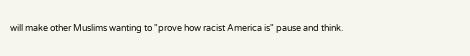will make other Muslims wanting to "prove how racist America is" pause and think.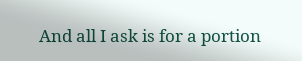And all I ask is for a portion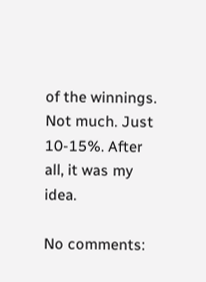of the winnings. Not much. Just 10-15%. After all, it was my idea.

No comments: